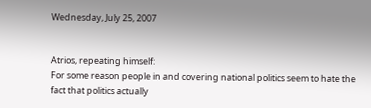Wednesday, July 25, 2007


Atrios, repeating himself:
For some reason people in and covering national politics seem to hate the fact that politics actually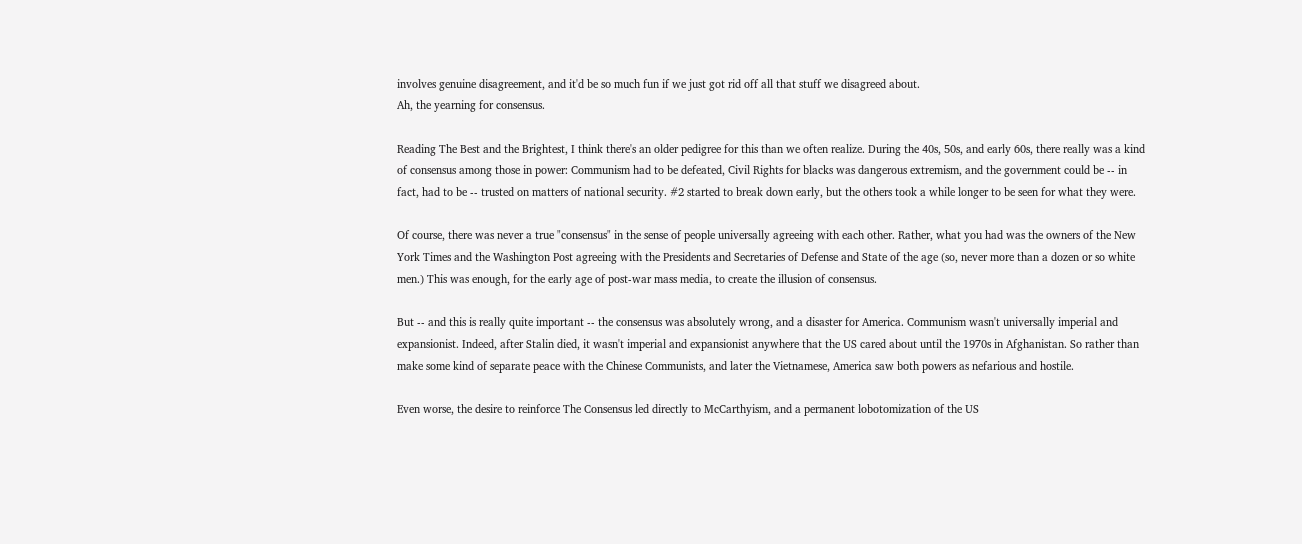involves genuine disagreement, and it'd be so much fun if we just got rid off all that stuff we disagreed about.
Ah, the yearning for consensus.

Reading The Best and the Brightest, I think there's an older pedigree for this than we often realize. During the 40s, 50s, and early 60s, there really was a kind of consensus among those in power: Communism had to be defeated, Civil Rights for blacks was dangerous extremism, and the government could be -- in fact, had to be -- trusted on matters of national security. #2 started to break down early, but the others took a while longer to be seen for what they were.

Of course, there was never a true "consensus" in the sense of people universally agreeing with each other. Rather, what you had was the owners of the New York Times and the Washington Post agreeing with the Presidents and Secretaries of Defense and State of the age (so, never more than a dozen or so white men.) This was enough, for the early age of post-war mass media, to create the illusion of consensus.

But -- and this is really quite important -- the consensus was absolutely wrong, and a disaster for America. Communism wasn't universally imperial and expansionist. Indeed, after Stalin died, it wasn't imperial and expansionist anywhere that the US cared about until the 1970s in Afghanistan. So rather than make some kind of separate peace with the Chinese Communists, and later the Vietnamese, America saw both powers as nefarious and hostile.

Even worse, the desire to reinforce The Consensus led directly to McCarthyism, and a permanent lobotomization of the US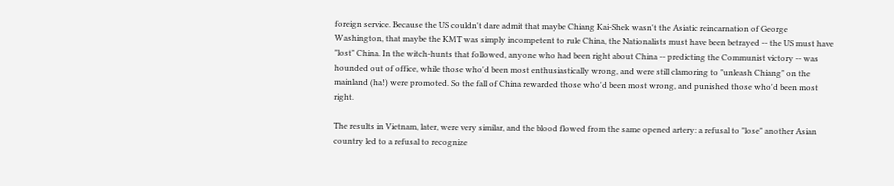foreign service. Because the US couldn't dare admit that maybe Chiang Kai-Shek wasn't the Asiatic reincarnation of George Washington, that maybe the KMT was simply incompetent to rule China, the Nationalists must have been betrayed -- the US must have "lost" China. In the witch-hunts that followed, anyone who had been right about China -- predicting the Communist victory -- was hounded out of office, while those who'd been most enthusiastically wrong, and were still clamoring to "unleash Chiang" on the mainland (ha!) were promoted. So the fall of China rewarded those who'd been most wrong, and punished those who'd been most right.

The results in Vietnam, later, were very similar, and the blood flowed from the same opened artery: a refusal to "lose" another Asian country led to a refusal to recognize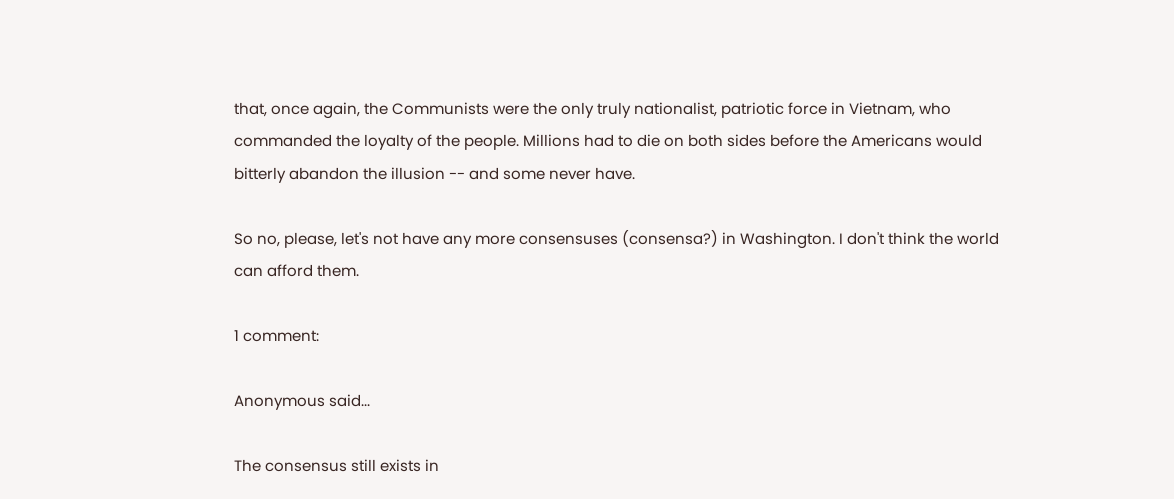that, once again, the Communists were the only truly nationalist, patriotic force in Vietnam, who commanded the loyalty of the people. Millions had to die on both sides before the Americans would bitterly abandon the illusion -- and some never have.

So no, please, let's not have any more consensuses (consensa?) in Washington. I don't think the world can afford them.

1 comment:

Anonymous said...

The consensus still exists in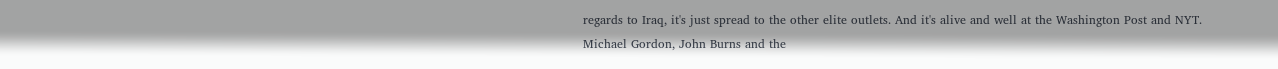regards to Iraq, it's just spread to the other elite outlets. And it's alive and well at the Washington Post and NYT. Michael Gordon, John Burns and the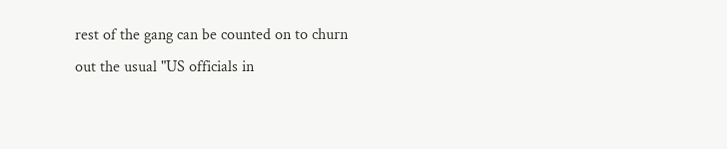rest of the gang can be counted on to churn out the usual "US officials in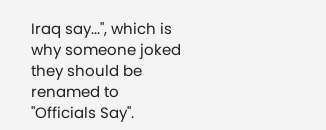Iraq say...", which is why someone joked they should be renamed to "Officials Say".